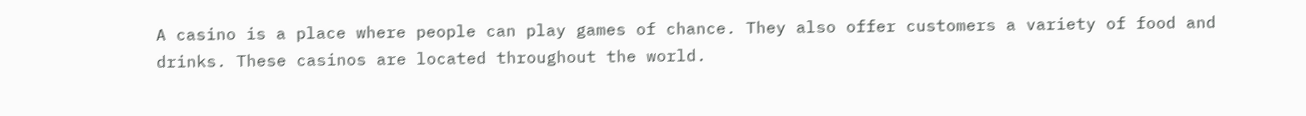A casino is a place where people can play games of chance. They also offer customers a variety of food and drinks. These casinos are located throughout the world.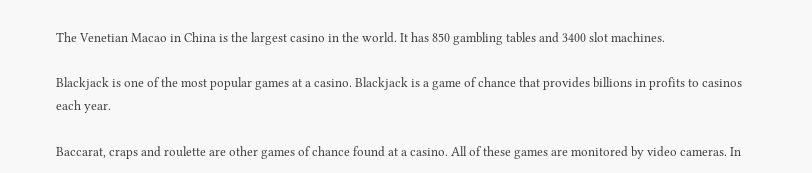The Venetian Macao in China is the largest casino in the world. It has 850 gambling tables and 3400 slot machines.

Blackjack is one of the most popular games at a casino. Blackjack is a game of chance that provides billions in profits to casinos each year.

Baccarat, craps and roulette are other games of chance found at a casino. All of these games are monitored by video cameras. In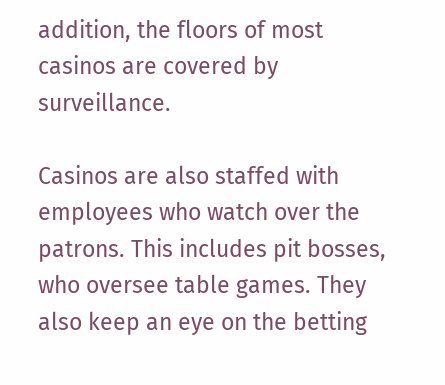addition, the floors of most casinos are covered by surveillance.

Casinos are also staffed with employees who watch over the patrons. This includes pit bosses, who oversee table games. They also keep an eye on the betting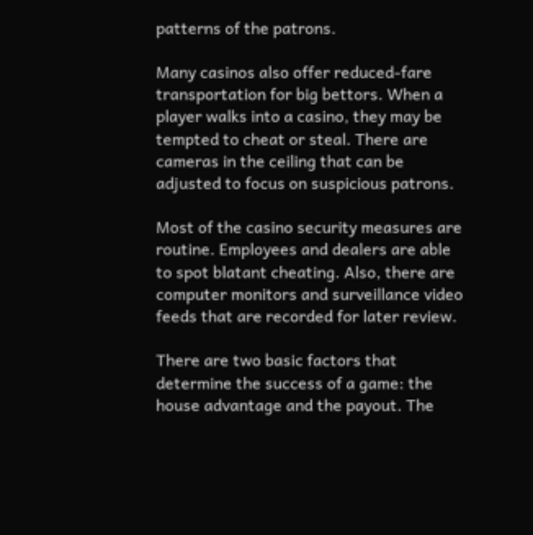patterns of the patrons.

Many casinos also offer reduced-fare transportation for big bettors. When a player walks into a casino, they may be tempted to cheat or steal. There are cameras in the ceiling that can be adjusted to focus on suspicious patrons.

Most of the casino security measures are routine. Employees and dealers are able to spot blatant cheating. Also, there are computer monitors and surveillance video feeds that are recorded for later review.

There are two basic factors that determine the success of a game: the house advantage and the payout. The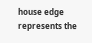house edge represents the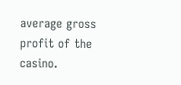average gross profit of the casino.